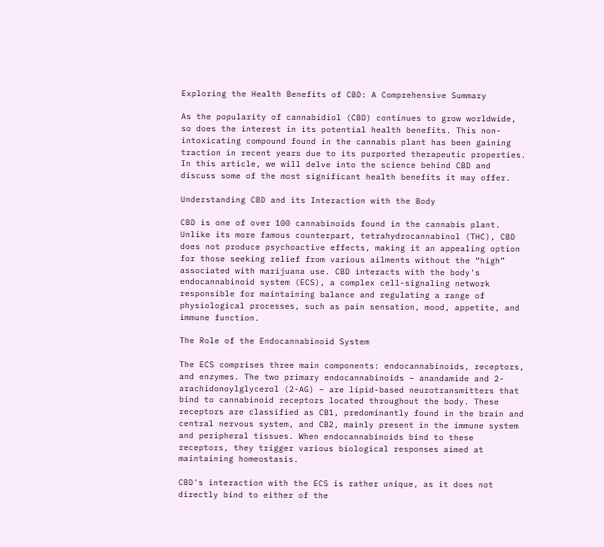Exploring the Health Benefits of CBD: A Comprehensive Summary

As the popularity of cannabidiol (CBD) continues to grow worldwide, so does the interest in its potential health benefits. This non-intoxicating compound found in the cannabis plant has been gaining traction in recent years due to its purported therapeutic properties. In this article, we will delve into the science behind CBD and discuss some of the most significant health benefits it may offer.

Understanding CBD and its Interaction with the Body

CBD is one of over 100 cannabinoids found in the cannabis plant. Unlike its more famous counterpart, tetrahydrocannabinol (THC), CBD does not produce psychoactive effects, making it an appealing option for those seeking relief from various ailments without the “high” associated with marijuana use. CBD interacts with the body's endocannabinoid system (ECS), a complex cell-signaling network responsible for maintaining balance and regulating a range of physiological processes, such as pain sensation, mood, appetite, and immune function.

The Role of the Endocannabinoid System

The ECS comprises three main components: endocannabinoids, receptors, and enzymes. The two primary endocannabinoids – anandamide and 2-arachidonoylglycerol (2-AG) – are lipid-based neurotransmitters that bind to cannabinoid receptors located throughout the body. These receptors are classified as CB1, predominantly found in the brain and central nervous system, and CB2, mainly present in the immune system and peripheral tissues. When endocannabinoids bind to these receptors, they trigger various biological responses aimed at maintaining homeostasis.

CBD's interaction with the ECS is rather unique, as it does not directly bind to either of the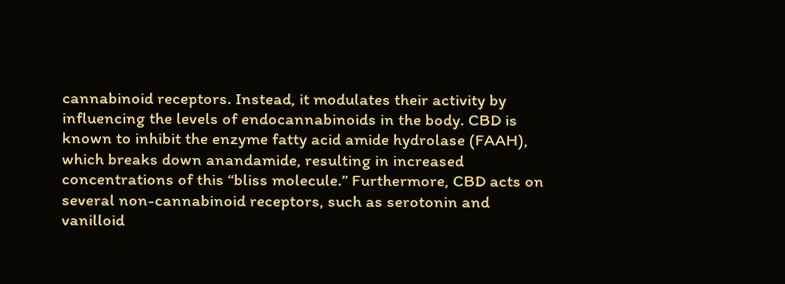cannabinoid receptors. Instead, it modulates their activity by influencing the levels of endocannabinoids in the body. CBD is known to inhibit the enzyme fatty acid amide hydrolase (FAAH), which breaks down anandamide, resulting in increased concentrations of this “bliss molecule.” Furthermore, CBD acts on several non-cannabinoid receptors, such as serotonin and vanilloid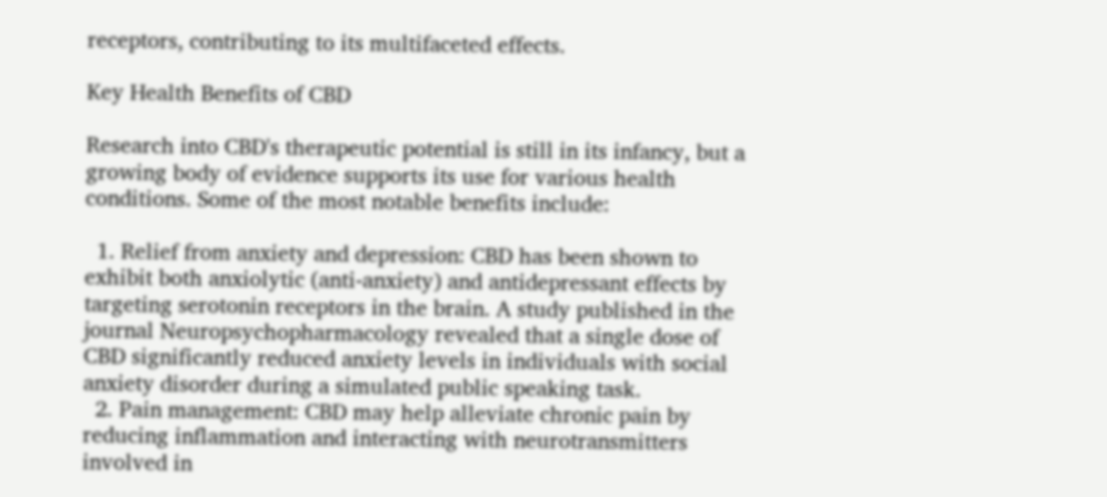receptors, contributing to its multifaceted effects.

Key Health Benefits of CBD

Research into CBD's therapeutic potential is still in its infancy, but a growing body of evidence supports its use for various health conditions. Some of the most notable benefits include:

  1. Relief from anxiety and depression: CBD has been shown to exhibit both anxiolytic (anti-anxiety) and antidepressant effects by targeting serotonin receptors in the brain. A study published in the journal Neuropsychopharmacology revealed that a single dose of CBD significantly reduced anxiety levels in individuals with social anxiety disorder during a simulated public speaking task.
  2. Pain management: CBD may help alleviate chronic pain by reducing inflammation and interacting with neurotransmitters involved in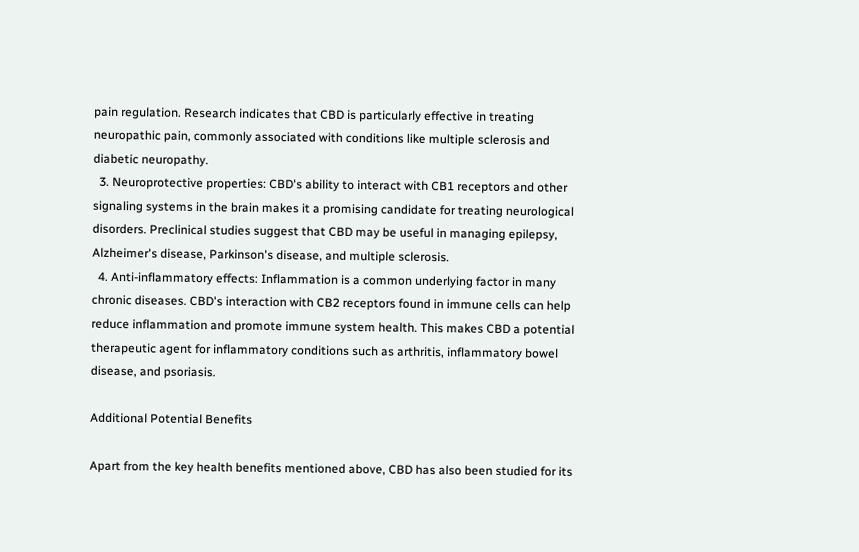pain regulation. Research indicates that CBD is particularly effective in treating neuropathic pain, commonly associated with conditions like multiple sclerosis and diabetic neuropathy.
  3. Neuroprotective properties: CBD's ability to interact with CB1 receptors and other signaling systems in the brain makes it a promising candidate for treating neurological disorders. Preclinical studies suggest that CBD may be useful in managing epilepsy, Alzheimer's disease, Parkinson's disease, and multiple sclerosis.
  4. Anti-inflammatory effects: Inflammation is a common underlying factor in many chronic diseases. CBD's interaction with CB2 receptors found in immune cells can help reduce inflammation and promote immune system health. This makes CBD a potential therapeutic agent for inflammatory conditions such as arthritis, inflammatory bowel disease, and psoriasis.

Additional Potential Benefits

Apart from the key health benefits mentioned above, CBD has also been studied for its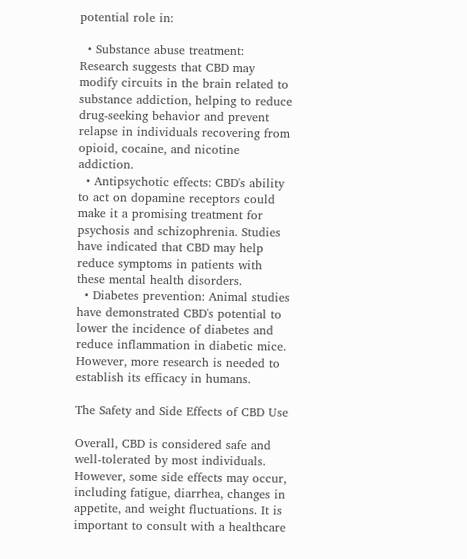potential role in:

  • Substance abuse treatment: Research suggests that CBD may modify circuits in the brain related to substance addiction, helping to reduce drug-seeking behavior and prevent relapse in individuals recovering from opioid, cocaine, and nicotine addiction.
  • Antipsychotic effects: CBD's ability to act on dopamine receptors could make it a promising treatment for psychosis and schizophrenia. Studies have indicated that CBD may help reduce symptoms in patients with these mental health disorders.
  • Diabetes prevention: Animal studies have demonstrated CBD's potential to lower the incidence of diabetes and reduce inflammation in diabetic mice. However, more research is needed to establish its efficacy in humans.

The Safety and Side Effects of CBD Use

Overall, CBD is considered safe and well-tolerated by most individuals. However, some side effects may occur, including fatigue, diarrhea, changes in appetite, and weight fluctuations. It is important to consult with a healthcare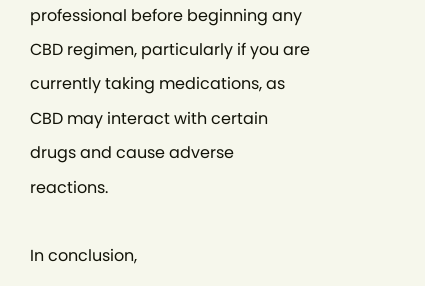professional before beginning any CBD regimen, particularly if you are currently taking medications, as CBD may interact with certain drugs and cause adverse reactions.

In conclusion,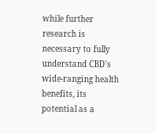while further research is necessary to fully understand CBD's wide-ranging health benefits, its potential as a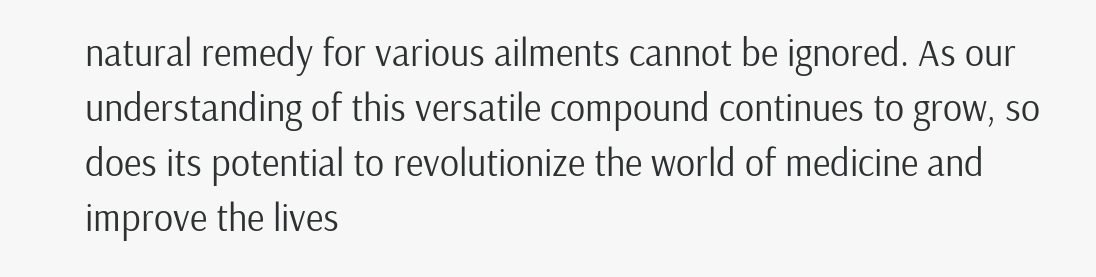natural remedy for various ailments cannot be ignored. As our understanding of this versatile compound continues to grow, so does its potential to revolutionize the world of medicine and improve the lives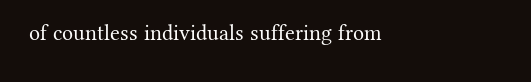of countless individuals suffering from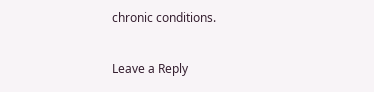chronic conditions.

Leave a Reply